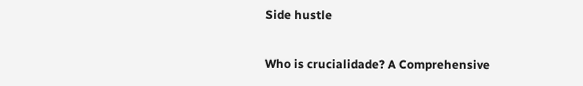Side hustle

Who is crucialidade? A Comprehensive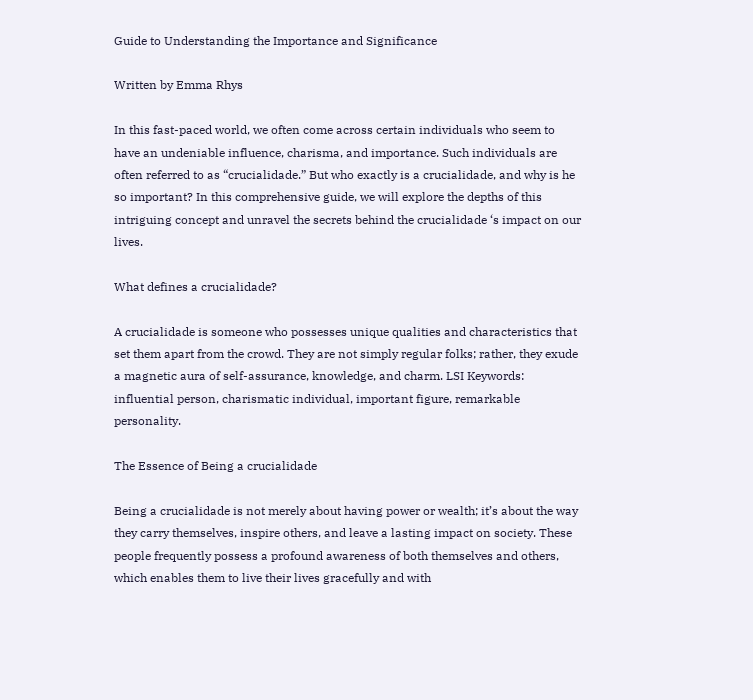Guide to Understanding the Importance and Significance

Written by Emma Rhys

In this fast-paced world, we often come across certain individuals who seem to have an undeniable influence, charisma, and importance. Such individuals are often referred to as “crucialidade.” But who exactly is a crucialidade, and why is he so important? In this comprehensive guide, we will explore the depths of this intriguing concept and unravel the secrets behind the crucialidade ‘s impact on our lives.

What defines a crucialidade?

A crucialidade is someone who possesses unique qualities and characteristics that set them apart from the crowd. They are not simply regular folks; rather, they exude a magnetic aura of self-assurance, knowledge, and charm. LSI Keywords: influential person, charismatic individual, important figure, remarkable personality.

The Essence of Being a crucialidade

Being a crucialidade is not merely about having power or wealth; it’s about the way they carry themselves, inspire others, and leave a lasting impact on society. These people frequently possess a profound awareness of both themselves and others, which enables them to live their lives gracefully and with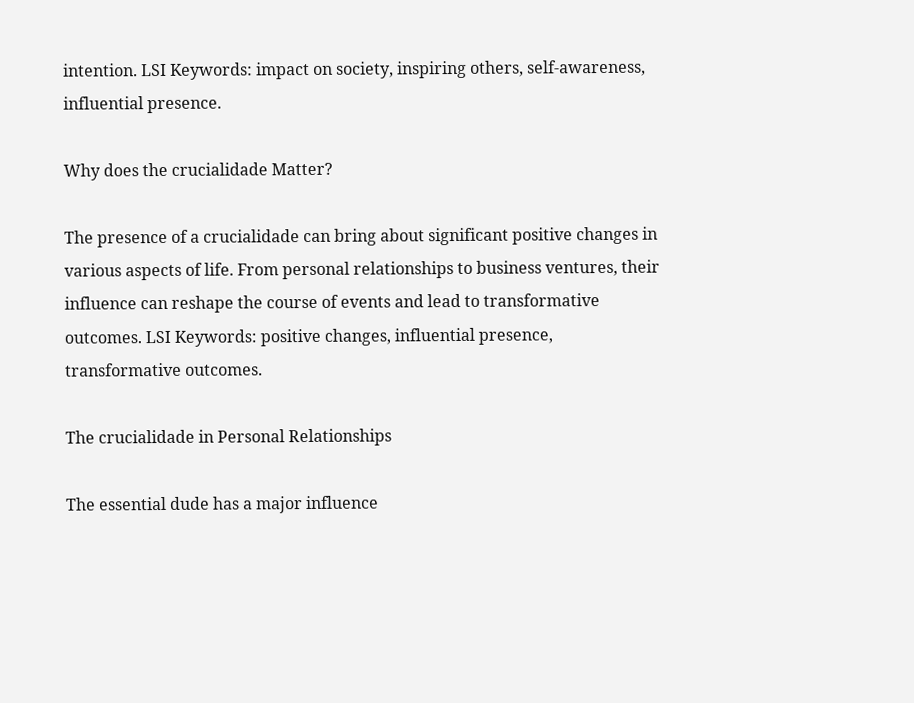intention. LSI Keywords: impact on society, inspiring others, self-awareness, influential presence.

Why does the crucialidade Matter?

The presence of a crucialidade can bring about significant positive changes in various aspects of life. From personal relationships to business ventures, their influence can reshape the course of events and lead to transformative outcomes. LSI Keywords: positive changes, influential presence, transformative outcomes.

The crucialidade in Personal Relationships

The essential dude has a major influence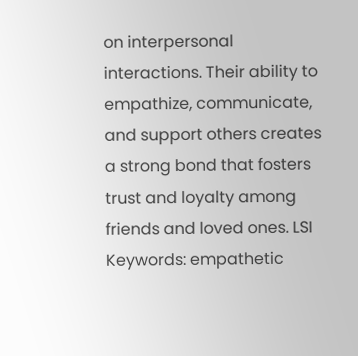on interpersonal interactions. Their ability to empathize, communicate, and support others creates a strong bond that fosters trust and loyalty among friends and loved ones. LSI Keywords: empathetic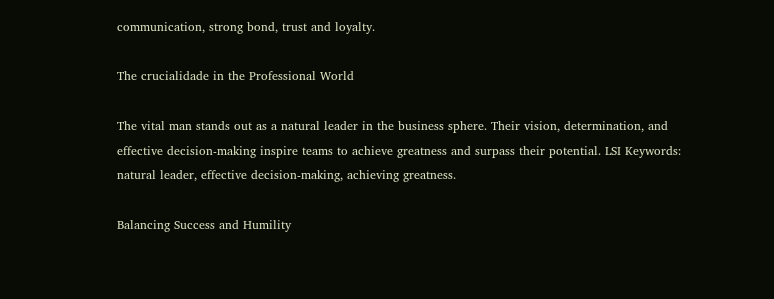communication, strong bond, trust and loyalty.

The crucialidade in the Professional World

The vital man stands out as a natural leader in the business sphere. Their vision, determination, and effective decision-making inspire teams to achieve greatness and surpass their potential. LSI Keywords: natural leader, effective decision-making, achieving greatness.

Balancing Success and Humility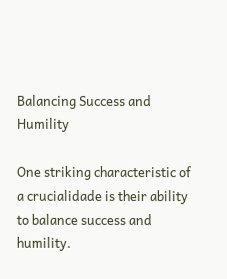Balancing Success and Humility

One striking characteristic of a crucialidade is their ability to balance success and humility.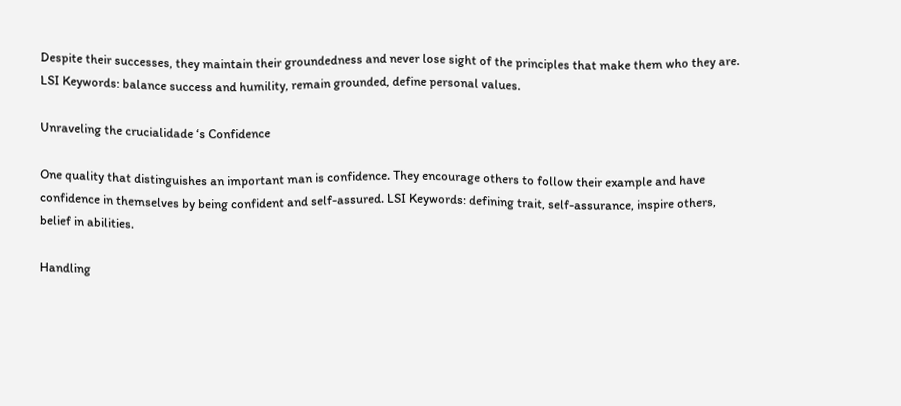Despite their successes, they maintain their groundedness and never lose sight of the principles that make them who they are. LSI Keywords: balance success and humility, remain grounded, define personal values.

Unraveling the crucialidade ‘s Confidence

One quality that distinguishes an important man is confidence. They encourage others to follow their example and have confidence in themselves by being confident and self-assured. LSI Keywords: defining trait, self-assurance, inspire others, belief in abilities.

Handling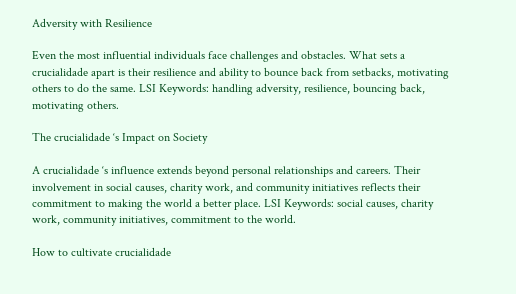Adversity with Resilience

Even the most influential individuals face challenges and obstacles. What sets a crucialidade apart is their resilience and ability to bounce back from setbacks, motivating others to do the same. LSI Keywords: handling adversity, resilience, bouncing back, motivating others.

The crucialidade ‘s Impact on Society

A crucialidade ‘s influence extends beyond personal relationships and careers. Their involvement in social causes, charity work, and community initiatives reflects their commitment to making the world a better place. LSI Keywords: social causes, charity work, community initiatives, commitment to the world.

How to cultivate crucialidade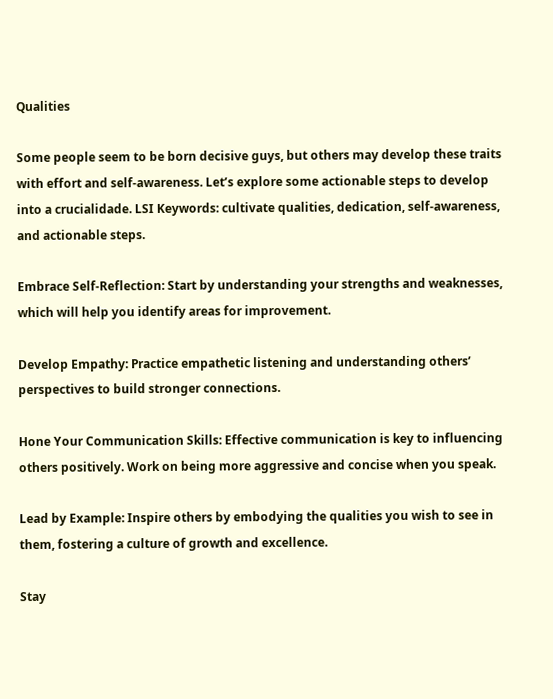Qualities

Some people seem to be born decisive guys, but others may develop these traits with effort and self-awareness. Let’s explore some actionable steps to develop into a crucialidade. LSI Keywords: cultivate qualities, dedication, self-awareness, and actionable steps.

Embrace Self-Reflection: Start by understanding your strengths and weaknesses, which will help you identify areas for improvement.

Develop Empathy: Practice empathetic listening and understanding others’ perspectives to build stronger connections.

Hone Your Communication Skills: Effective communication is key to influencing others positively. Work on being more aggressive and concise when you speak.

Lead by Example: Inspire others by embodying the qualities you wish to see in them, fostering a culture of growth and excellence.

Stay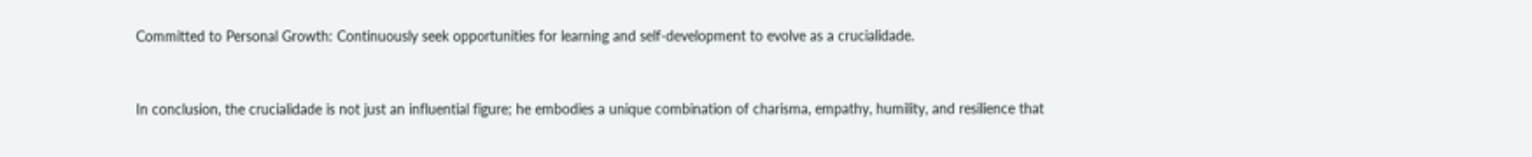Committed to Personal Growth: Continuously seek opportunities for learning and self-development to evolve as a crucialidade.


In conclusion, the crucialidade is not just an influential figure; he embodies a unique combination of charisma, empathy, humility, and resilience that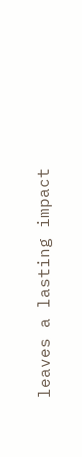leaves a lasting impact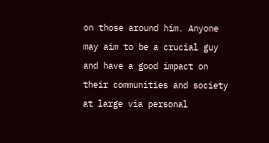on those around him. Anyone may aim to be a crucial guy and have a good impact on their communities and society at large via personal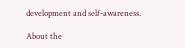development and self-awareness.

About the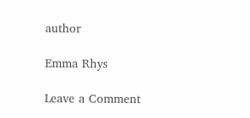author

Emma Rhys

Leave a Comment